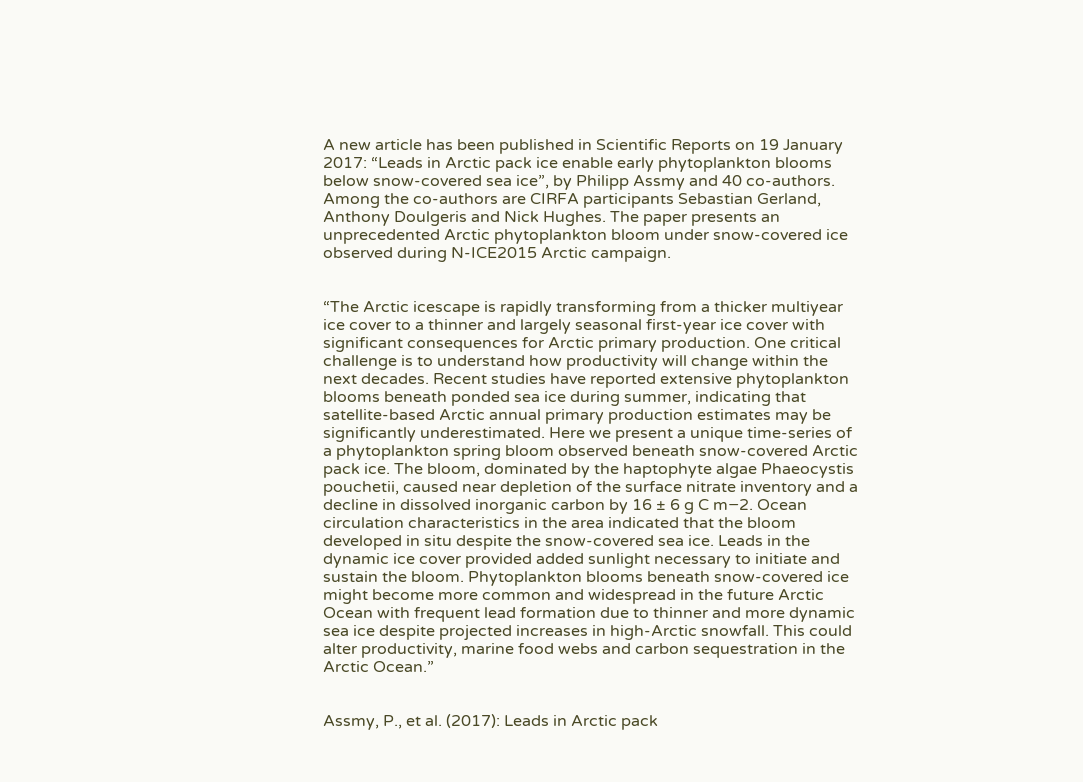A new article has been published in Scientific Reports on 19 January 2017: “Leads in Arctic pack ice enable early phytoplankton blooms below snow-covered sea ice”, by Philipp Assmy and 40 co-authors. Among the co-authors are CIRFA participants Sebastian Gerland, Anthony Doulgeris and Nick Hughes. The paper presents an unprecedented Arctic phytoplankton bloom under snow-covered ice observed during N-ICE2015 Arctic campaign.


“The Arctic icescape is rapidly transforming from a thicker multiyear ice cover to a thinner and largely seasonal first-year ice cover with significant consequences for Arctic primary production. One critical challenge is to understand how productivity will change within the next decades. Recent studies have reported extensive phytoplankton blooms beneath ponded sea ice during summer, indicating that satellite-based Arctic annual primary production estimates may be significantly underestimated. Here we present a unique time-series of a phytoplankton spring bloom observed beneath snow-covered Arctic pack ice. The bloom, dominated by the haptophyte algae Phaeocystis pouchetii, caused near depletion of the surface nitrate inventory and a decline in dissolved inorganic carbon by 16 ± 6 g C m−2. Ocean circulation characteristics in the area indicated that the bloom developed in situ despite the snow-covered sea ice. Leads in the dynamic ice cover provided added sunlight necessary to initiate and sustain the bloom. Phytoplankton blooms beneath snow-covered ice might become more common and widespread in the future Arctic Ocean with frequent lead formation due to thinner and more dynamic sea ice despite projected increases in high-Arctic snowfall. This could alter productivity, marine food webs and carbon sequestration in the Arctic Ocean.”


Assmy, P., et al. (2017): Leads in Arctic pack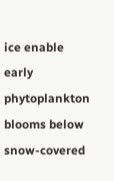ice enable early phytoplankton blooms below snow-covered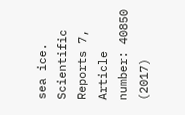sea ice. Scientific Reports 7, Article number: 40850 (2017)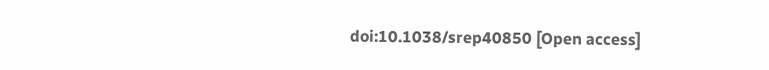doi:10.1038/srep40850 [Open access]